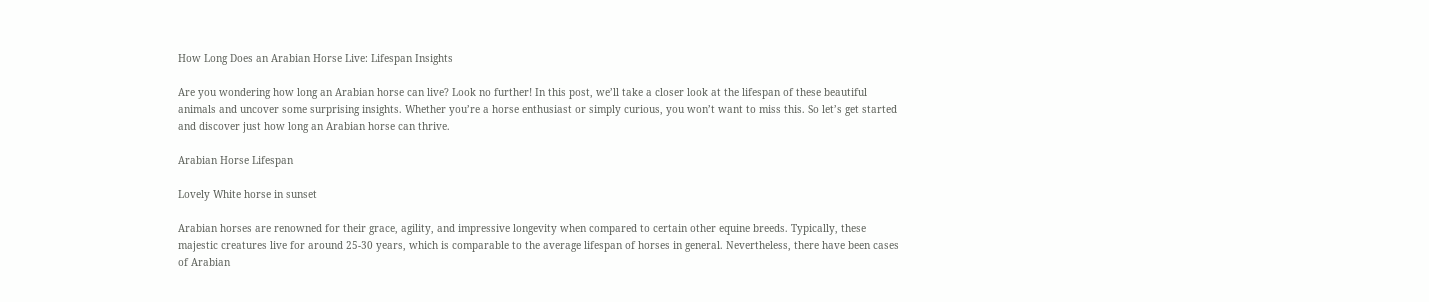How Long Does an Arabian Horse Live: Lifespan Insights

Are you wondering how long an Arabian horse can live? Look no further! In this post, we’ll take a closer look at the lifespan of these beautiful animals and uncover some surprising insights. Whether you’re a horse enthusiast or simply curious, you won’t want to miss this. So let’s get started and discover just how long an Arabian horse can thrive.

Arabian Horse Lifespan

Lovely White horse in sunset

Arabian horses are renowned for their grace, agility, and impressive longevity when compared to certain other equine breeds. Typically, these majestic creatures live for around 25-30 years, which is comparable to the average lifespan of horses in general. Nevertheless, there have been cases of Arabian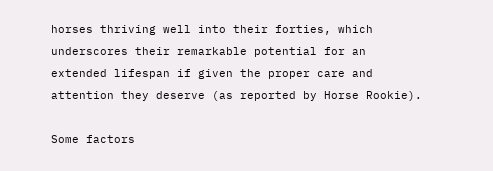horses thriving well into their forties, which underscores their remarkable potential for an extended lifespan if given the proper care and attention they deserve (as reported by Horse Rookie).

Some factors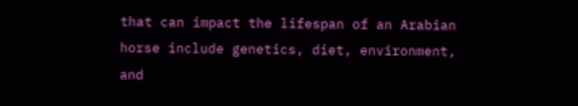that can impact the lifespan of an Arabian horse include genetics, diet, environment, and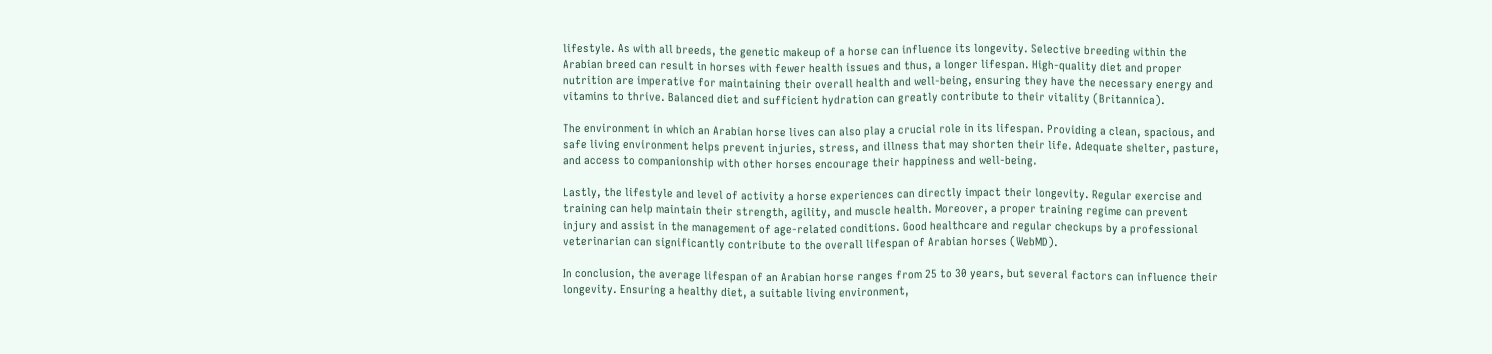lifestyle. As with all breeds, the genetic makeup of a horse can influence its longevity. Selective breeding within the Arabian breed can result in horses with fewer health issues and thus, a longer lifespan. High-quality diet and proper nutrition are imperative for maintaining their overall health and well-being, ensuring they have the necessary energy and vitamins to thrive. Balanced diet and sufficient hydration can greatly contribute to their vitality (Britannica).

The environment in which an Arabian horse lives can also play a crucial role in its lifespan. Providing a clean, spacious, and safe living environment helps prevent injuries, stress, and illness that may shorten their life. Adequate shelter, pasture, and access to companionship with other horses encourage their happiness and well-being.

Lastly, the lifestyle and level of activity a horse experiences can directly impact their longevity. Regular exercise and training can help maintain their strength, agility, and muscle health. Moreover, a proper training regime can prevent injury and assist in the management of age-related conditions. Good healthcare and regular checkups by a professional veterinarian can significantly contribute to the overall lifespan of Arabian horses (WebMD).

In conclusion, the average lifespan of an Arabian horse ranges from 25 to 30 years, but several factors can influence their longevity. Ensuring a healthy diet, a suitable living environment,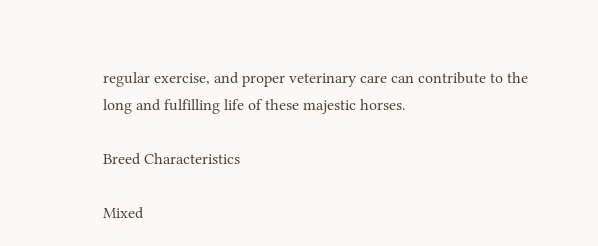regular exercise, and proper veterinary care can contribute to the long and fulfilling life of these majestic horses.

Breed Characteristics

Mixed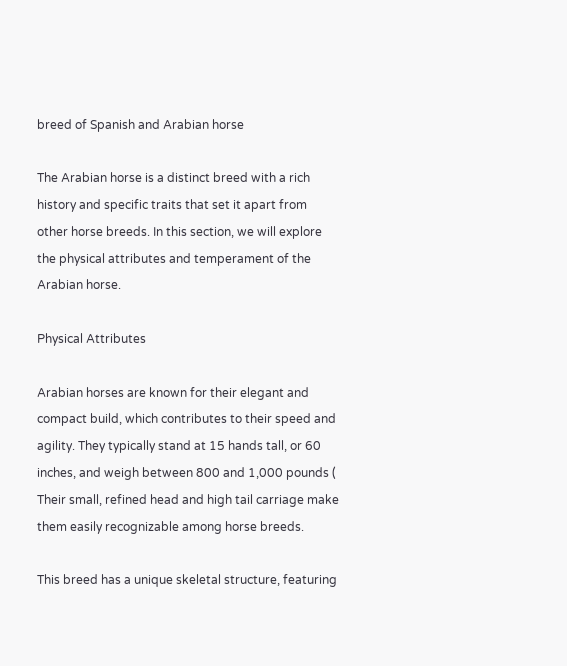breed of Spanish and Arabian horse

The Arabian horse is a distinct breed with a rich history and specific traits that set it apart from other horse breeds. In this section, we will explore the physical attributes and temperament of the Arabian horse.

Physical Attributes

Arabian horses are known for their elegant and compact build, which contributes to their speed and agility. They typically stand at 15 hands tall, or 60 inches, and weigh between 800 and 1,000 pounds ( Their small, refined head and high tail carriage make them easily recognizable among horse breeds.

This breed has a unique skeletal structure, featuring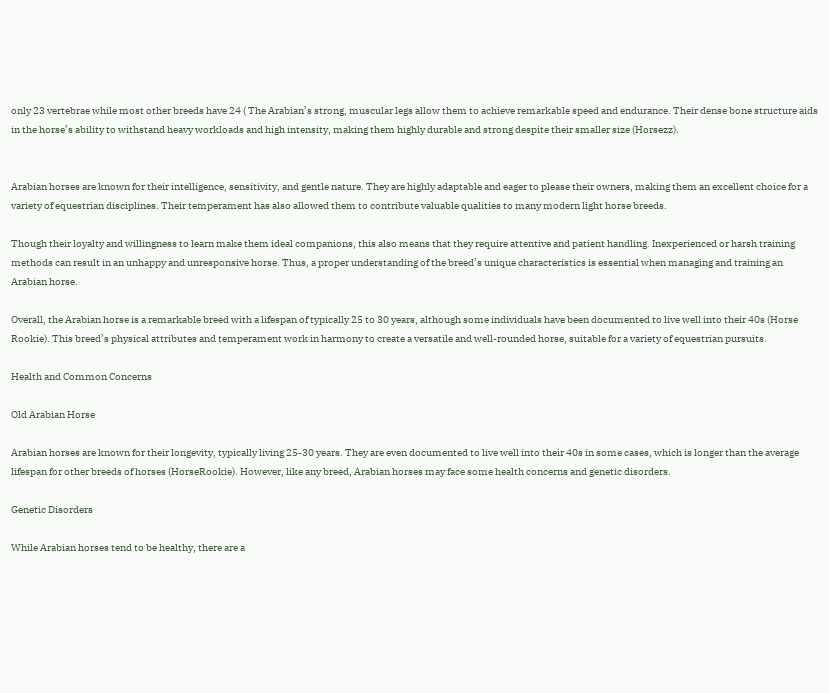only 23 vertebrae while most other breeds have 24 ( The Arabian’s strong, muscular legs allow them to achieve remarkable speed and endurance. Their dense bone structure aids in the horse’s ability to withstand heavy workloads and high intensity, making them highly durable and strong despite their smaller size (Horsezz).


Arabian horses are known for their intelligence, sensitivity, and gentle nature. They are highly adaptable and eager to please their owners, making them an excellent choice for a variety of equestrian disciplines. Their temperament has also allowed them to contribute valuable qualities to many modern light horse breeds.

Though their loyalty and willingness to learn make them ideal companions, this also means that they require attentive and patient handling. Inexperienced or harsh training methods can result in an unhappy and unresponsive horse. Thus, a proper understanding of the breed’s unique characteristics is essential when managing and training an Arabian horse.

Overall, the Arabian horse is a remarkable breed with a lifespan of typically 25 to 30 years, although some individuals have been documented to live well into their 40s (Horse Rookie). This breed’s physical attributes and temperament work in harmony to create a versatile and well-rounded horse, suitable for a variety of equestrian pursuits.

Health and Common Concerns

Old Arabian Horse

Arabian horses are known for their longevity, typically living 25-30 years. They are even documented to live well into their 40s in some cases, which is longer than the average lifespan for other breeds of horses (HorseRookie). However, like any breed, Arabian horses may face some health concerns and genetic disorders.

Genetic Disorders

While Arabian horses tend to be healthy, there are a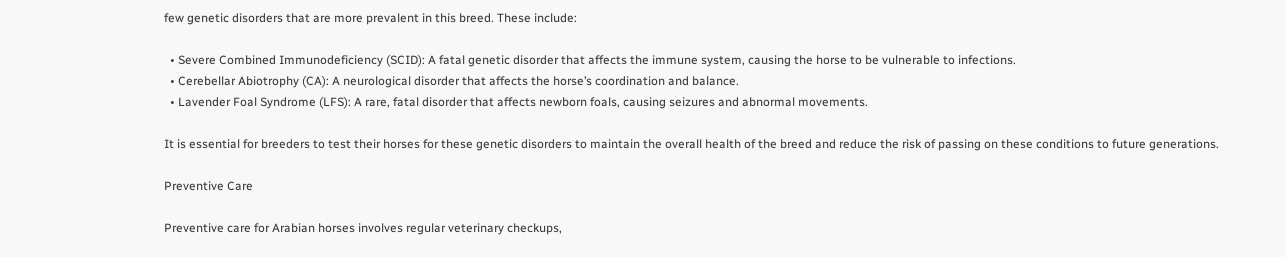few genetic disorders that are more prevalent in this breed. These include:

  • Severe Combined Immunodeficiency (SCID): A fatal genetic disorder that affects the immune system, causing the horse to be vulnerable to infections.
  • Cerebellar Abiotrophy (CA): A neurological disorder that affects the horse’s coordination and balance.
  • Lavender Foal Syndrome (LFS): A rare, fatal disorder that affects newborn foals, causing seizures and abnormal movements.

It is essential for breeders to test their horses for these genetic disorders to maintain the overall health of the breed and reduce the risk of passing on these conditions to future generations.

Preventive Care

Preventive care for Arabian horses involves regular veterinary checkups,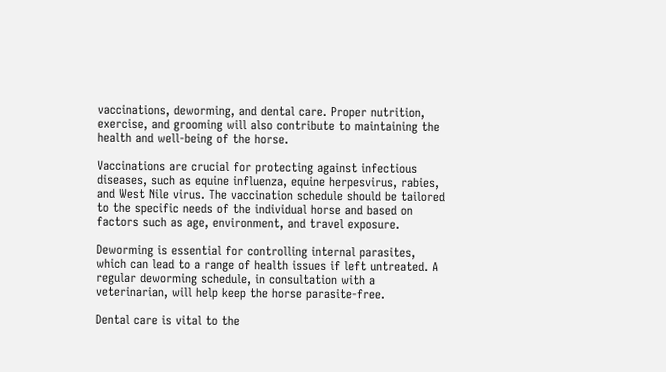vaccinations, deworming, and dental care. Proper nutrition, exercise, and grooming will also contribute to maintaining the health and well-being of the horse.

Vaccinations are crucial for protecting against infectious diseases, such as equine influenza, equine herpesvirus, rabies, and West Nile virus. The vaccination schedule should be tailored to the specific needs of the individual horse and based on factors such as age, environment, and travel exposure.

Deworming is essential for controlling internal parasites, which can lead to a range of health issues if left untreated. A regular deworming schedule, in consultation with a veterinarian, will help keep the horse parasite-free.

Dental care is vital to the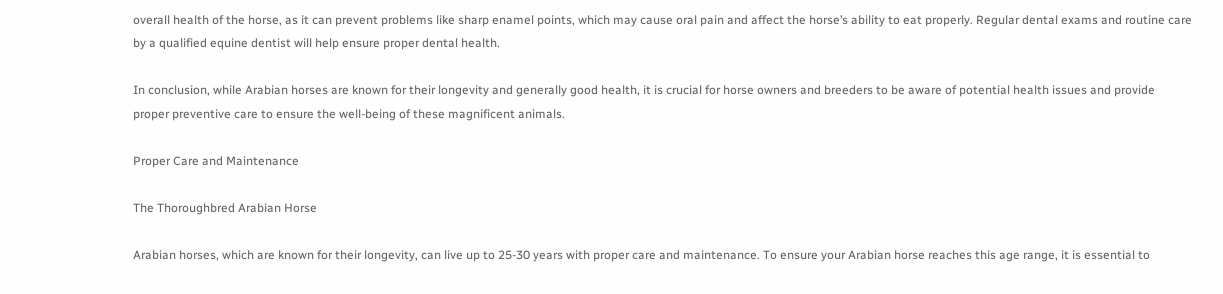overall health of the horse, as it can prevent problems like sharp enamel points, which may cause oral pain and affect the horse’s ability to eat properly. Regular dental exams and routine care by a qualified equine dentist will help ensure proper dental health.

In conclusion, while Arabian horses are known for their longevity and generally good health, it is crucial for horse owners and breeders to be aware of potential health issues and provide proper preventive care to ensure the well-being of these magnificent animals.

Proper Care and Maintenance

The Thoroughbred Arabian Horse

Arabian horses, which are known for their longevity, can live up to 25-30 years with proper care and maintenance. To ensure your Arabian horse reaches this age range, it is essential to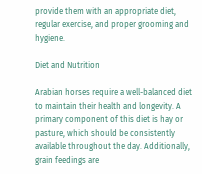provide them with an appropriate diet, regular exercise, and proper grooming and hygiene.

Diet and Nutrition

Arabian horses require a well-balanced diet to maintain their health and longevity. A primary component of this diet is hay or pasture, which should be consistently available throughout the day. Additionally, grain feedings are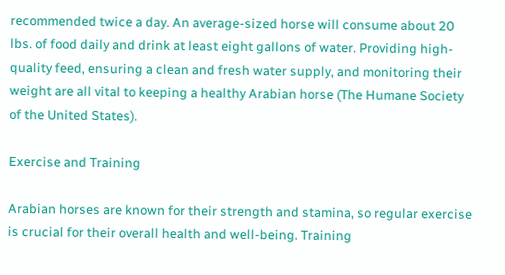recommended twice a day. An average-sized horse will consume about 20 lbs. of food daily and drink at least eight gallons of water. Providing high-quality feed, ensuring a clean and fresh water supply, and monitoring their weight are all vital to keeping a healthy Arabian horse (The Humane Society of the United States).

Exercise and Training

Arabian horses are known for their strength and stamina, so regular exercise is crucial for their overall health and well-being. Training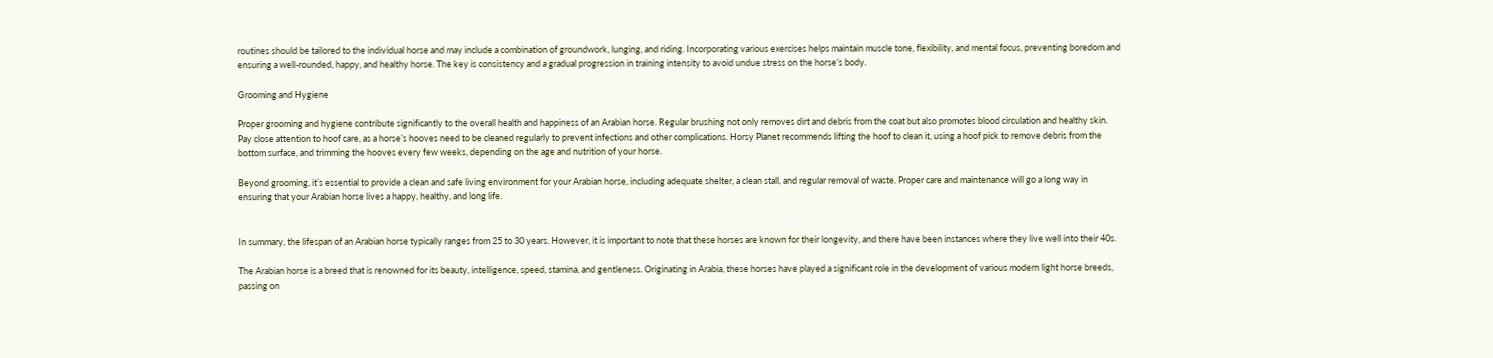routines should be tailored to the individual horse and may include a combination of groundwork, lunging, and riding. Incorporating various exercises helps maintain muscle tone, flexibility, and mental focus, preventing boredom and ensuring a well-rounded, happy, and healthy horse. The key is consistency and a gradual progression in training intensity to avoid undue stress on the horse’s body.

Grooming and Hygiene

Proper grooming and hygiene contribute significantly to the overall health and happiness of an Arabian horse. Regular brushing not only removes dirt and debris from the coat but also promotes blood circulation and healthy skin. Pay close attention to hoof care, as a horse’s hooves need to be cleaned regularly to prevent infections and other complications. Horsy Planet recommends lifting the hoof to clean it, using a hoof pick to remove debris from the bottom surface, and trimming the hooves every few weeks, depending on the age and nutrition of your horse.

Beyond grooming, it’s essential to provide a clean and safe living environment for your Arabian horse, including adequate shelter, a clean stall, and regular removal of waste. Proper care and maintenance will go a long way in ensuring that your Arabian horse lives a happy, healthy, and long life.


In summary, the lifespan of an Arabian horse typically ranges from 25 to 30 years. However, it is important to note that these horses are known for their longevity, and there have been instances where they live well into their 40s.

The Arabian horse is a breed that is renowned for its beauty, intelligence, speed, stamina, and gentleness. Originating in Arabia, these horses have played a significant role in the development of various modern light horse breeds, passing on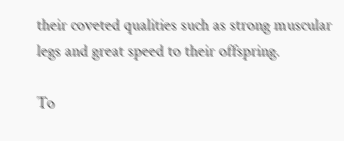their coveted qualities such as strong muscular legs and great speed to their offspring.

To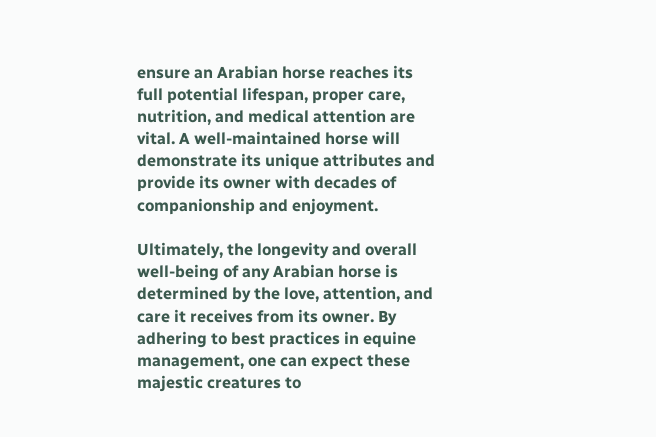ensure an Arabian horse reaches its full potential lifespan, proper care, nutrition, and medical attention are vital. A well-maintained horse will demonstrate its unique attributes and provide its owner with decades of companionship and enjoyment.

Ultimately, the longevity and overall well-being of any Arabian horse is determined by the love, attention, and care it receives from its owner. By adhering to best practices in equine management, one can expect these majestic creatures to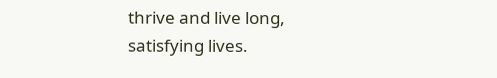thrive and live long, satisfying lives.